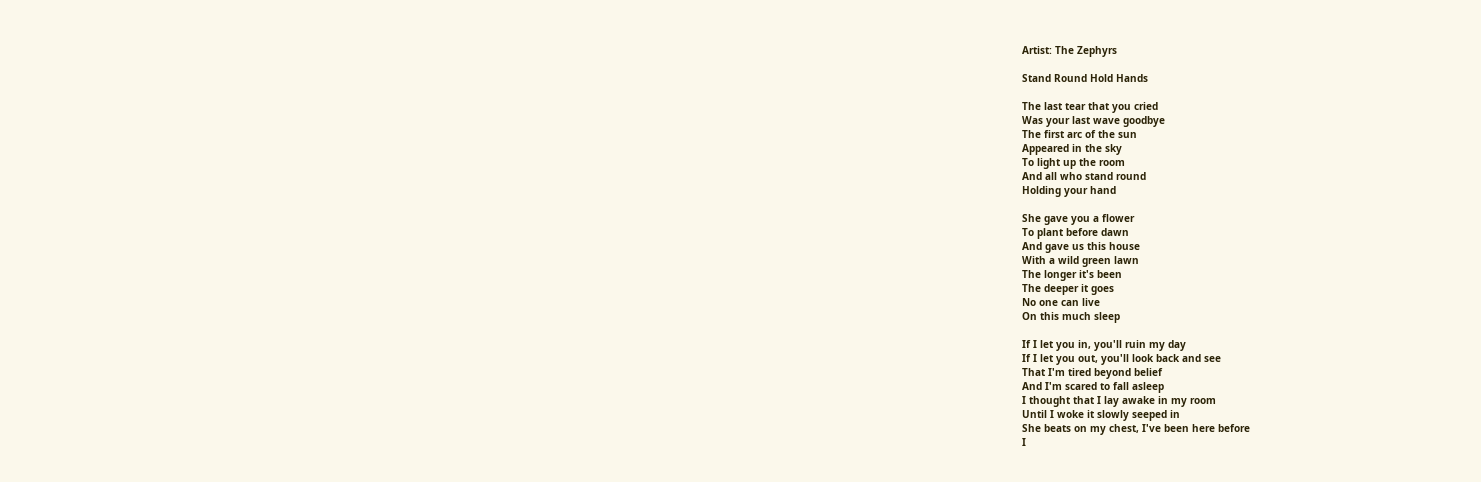Artist: The Zephyrs

Stand Round Hold Hands

The last tear that you cried
Was your last wave goodbye
The first arc of the sun
Appeared in the sky
To light up the room
And all who stand round
Holding your hand

She gave you a flower
To plant before dawn
And gave us this house
With a wild green lawn
The longer it's been
The deeper it goes
No one can live
On this much sleep

If I let you in, you'll ruin my day
If I let you out, you'll look back and see
That I'm tired beyond belief
And I'm scared to fall asleep
I thought that I lay awake in my room
Until I woke it slowly seeped in
She beats on my chest, I've been here before
I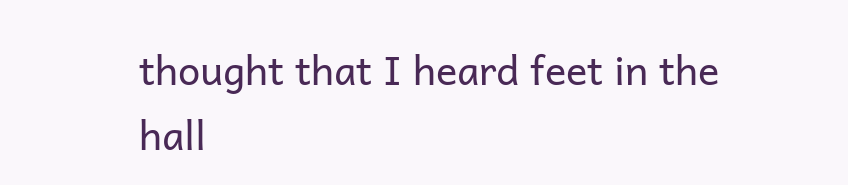thought that I heard feet in the hall